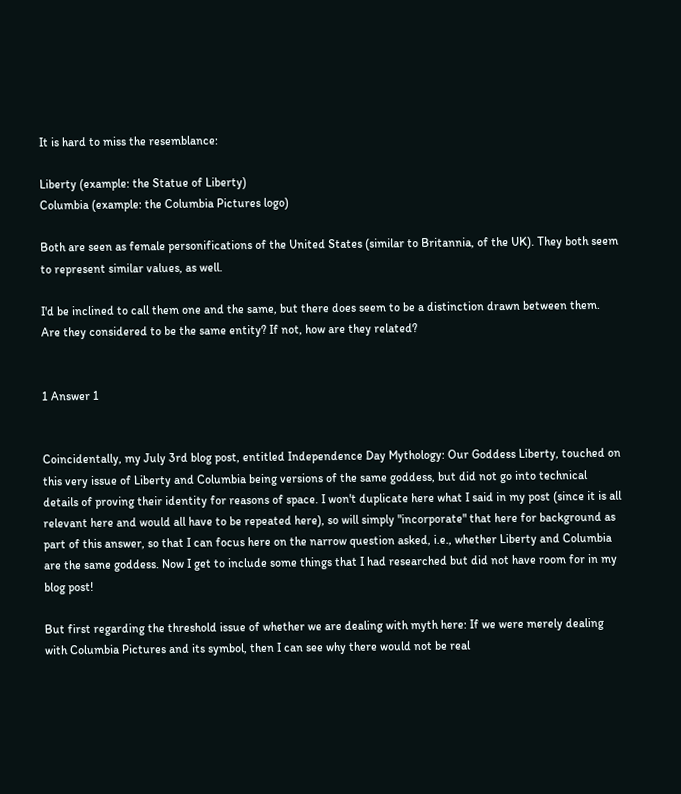It is hard to miss the resemblance:

Liberty (example: the Statue of Liberty)
Columbia (example: the Columbia Pictures logo)

Both are seen as female personifications of the United States (similar to Britannia, of the UK). They both seem to represent similar values, as well.

I'd be inclined to call them one and the same, but there does seem to be a distinction drawn between them. Are they considered to be the same entity? If not, how are they related?


1 Answer 1


Coincidentally, my July 3rd blog post, entitled Independence Day Mythology: Our Goddess Liberty, touched on this very issue of Liberty and Columbia being versions of the same goddess, but did not go into technical details of proving their identity for reasons of space. I won't duplicate here what I said in my post (since it is all relevant here and would all have to be repeated here), so will simply "incorporate" that here for background as part of this answer, so that I can focus here on the narrow question asked, i.e., whether Liberty and Columbia are the same goddess. Now I get to include some things that I had researched but did not have room for in my blog post!

But first regarding the threshold issue of whether we are dealing with myth here: If we were merely dealing with Columbia Pictures and its symbol, then I can see why there would not be real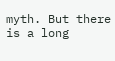myth. But there is a long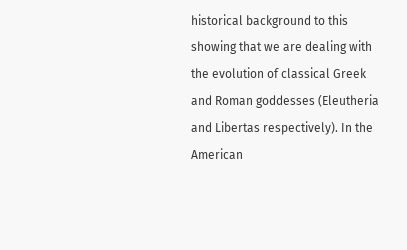historical background to this showing that we are dealing with the evolution of classical Greek and Roman goddesses (Eleutheria and Libertas respectively). In the American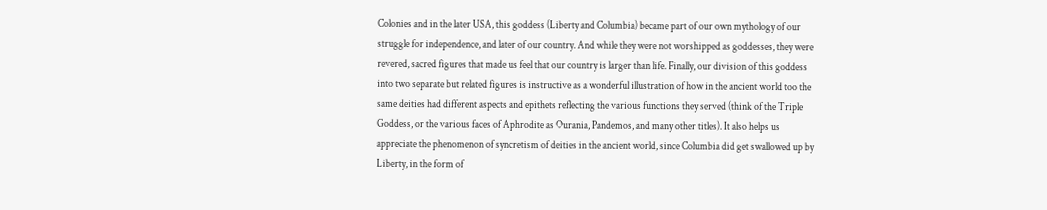Colonies and in the later USA, this goddess (Liberty and Columbia) became part of our own mythology of our struggle for independence, and later of our country. And while they were not worshipped as goddesses, they were revered, sacred figures that made us feel that our country is larger than life. Finally, our division of this goddess into two separate but related figures is instructive as a wonderful illustration of how in the ancient world too the same deities had different aspects and epithets reflecting the various functions they served (think of the Triple Goddess, or the various faces of Aphrodite as Ourania, Pandemos, and many other titles). It also helps us appreciate the phenomenon of syncretism of deities in the ancient world, since Columbia did get swallowed up by Liberty, in the form of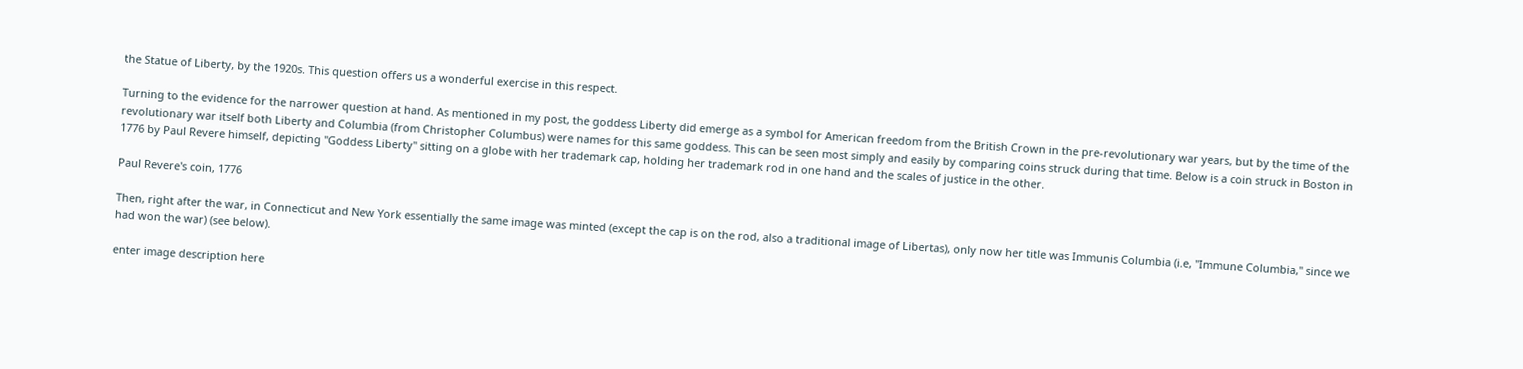the Statue of Liberty, by the 1920s. This question offers us a wonderful exercise in this respect.

Turning to the evidence for the narrower question at hand. As mentioned in my post, the goddess Liberty did emerge as a symbol for American freedom from the British Crown in the pre-revolutionary war years, but by the time of the revolutionary war itself both Liberty and Columbia (from Christopher Columbus) were names for this same goddess. This can be seen most simply and easily by comparing coins struck during that time. Below is a coin struck in Boston in 1776 by Paul Revere himself, depicting "Goddess Liberty" sitting on a globe with her trademark cap, holding her trademark rod in one hand and the scales of justice in the other.

Paul Revere's coin, 1776

Then, right after the war, in Connecticut and New York essentially the same image was minted (except the cap is on the rod, also a traditional image of Libertas), only now her title was Immunis Columbia (i.e, "Immune Columbia," since we had won the war) (see below).

enter image description here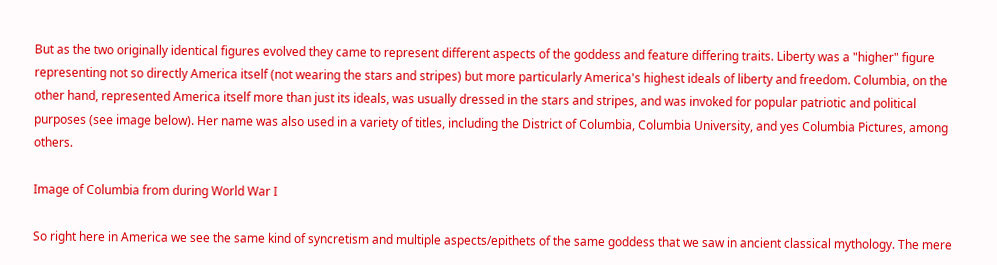But as the two originally identical figures evolved they came to represent different aspects of the goddess and feature differing traits. Liberty was a "higher" figure representing not so directly America itself (not wearing the stars and stripes) but more particularly America's highest ideals of liberty and freedom. Columbia, on the other hand, represented America itself more than just its ideals, was usually dressed in the stars and stripes, and was invoked for popular patriotic and political purposes (see image below). Her name was also used in a variety of titles, including the District of Columbia, Columbia University, and yes Columbia Pictures, among others.

Image of Columbia from during World War I

So right here in America we see the same kind of syncretism and multiple aspects/epithets of the same goddess that we saw in ancient classical mythology. The mere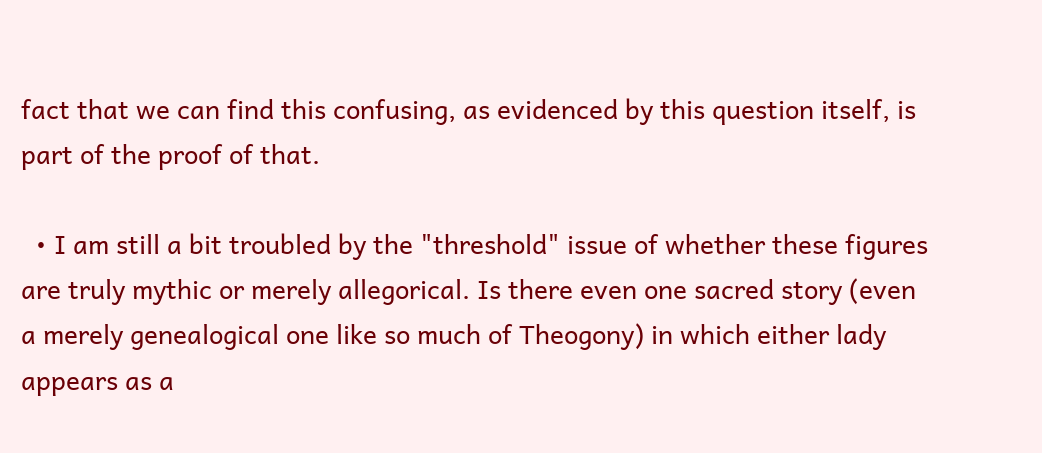fact that we can find this confusing, as evidenced by this question itself, is part of the proof of that.

  • I am still a bit troubled by the "threshold" issue of whether these figures are truly mythic or merely allegorical. Is there even one sacred story (even a merely genealogical one like so much of Theogony) in which either lady appears as a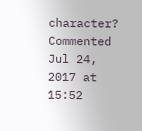character? Commented Jul 24, 2017 at 15:52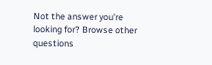Not the answer you're looking for? Browse other questions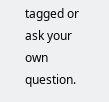tagged or ask your own question.